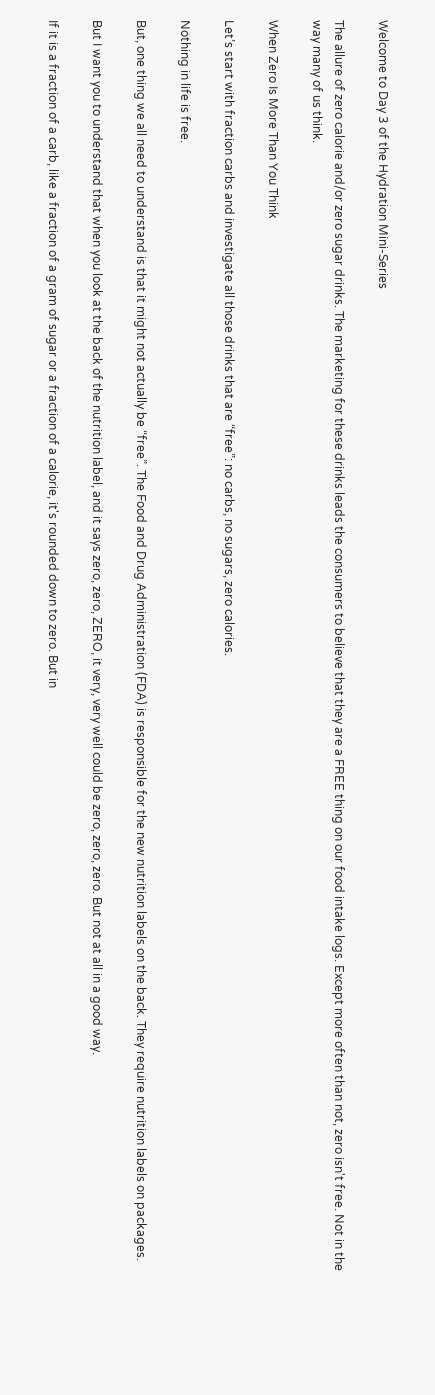Welcome to Day 3 of the Hydration Mini-Series

The allure of zero calorie and/or zero sugar drinks. The marketing for these drinks leads the consumers to believe that they are a FREE thing on our food intake logs. Except more often than not, zero isn't free. Not in the way many of us think.

When Zero Is More Than You Think

Let’s start with fraction carbs and investigate all those drinks that are “free”: no carbs, no sugars, zero calories.

Nothing in life is free.

But, one thing we all need to understand is that it might not actually be “free”. The Food and Drug Administration (FDA) is responsible for the new nutrition labels on the back. They require nutrition labels on packages.

But I want you to understand that when you look at the back of the nutrition label, and it says zero, zero, ZERO, it very, very well could be zero, zero, zero. But not at all in a good way.

If it is a fraction of a carb, like a fraction of a gram of sugar or a fraction of a calorie, it's rounded down to zero. But in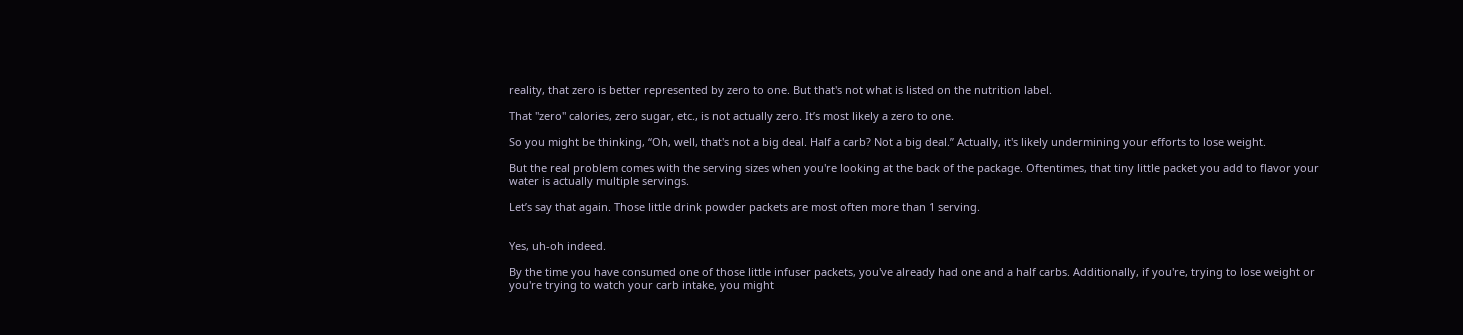reality, that zero is better represented by zero to one. But that's not what is listed on the nutrition label.

That "zero" calories, zero sugar, etc., is not actually zero. It’s most likely a zero to one.

So you might be thinking, “Oh, well, that's not a big deal. Half a carb? Not a big deal.” Actually, it's likely undermining your efforts to lose weight.

But the real problem comes with the serving sizes when you're looking at the back of the package. Oftentimes, that tiny little packet you add to flavor your water is actually multiple servings.

Let’s say that again. Those little drink powder packets are most often more than 1 serving.


Yes, uh-oh indeed.

By the time you have consumed one of those little infuser packets, you've already had one and a half carbs. Additionally, if you're, trying to lose weight or you're trying to watch your carb intake, you might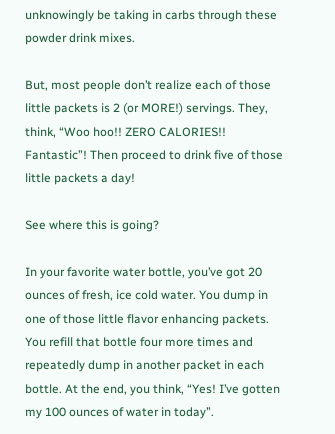unknowingly be taking in carbs through these powder drink mixes.

But, most people don’t realize each of those little packets is 2 (or MORE!) servings. They, think, “Woo hoo!! ZERO CALORIES!! Fantastic”! Then proceed to drink five of those little packets a day!

See where this is going?

In your favorite water bottle, you’ve got 20 ounces of fresh, ice cold water. You dump in one of those little flavor enhancing packets. You refill that bottle four more times and repeatedly dump in another packet in each bottle. At the end, you think, “Yes! I’ve gotten my 100 ounces of water in today”.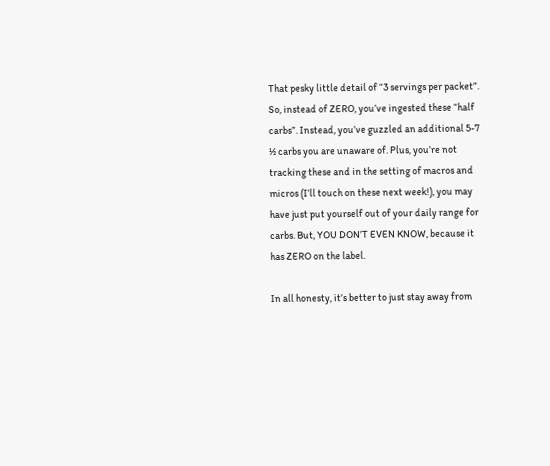That pesky little detail of “3 servings per packet”. So, instead of ZERO, you’ve ingested these “half carbs”. Instead, you’ve guzzled an additional 5-7 ½ carbs you are unaware of. Plus, you’re not tracking these and in the setting of macros and micros (I’ll touch on these next week!), you may have just put yourself out of your daily range for carbs. But, YOU DON’T EVEN KNOW, because it has ZERO on the label.

In all honesty, it’s better to just stay away from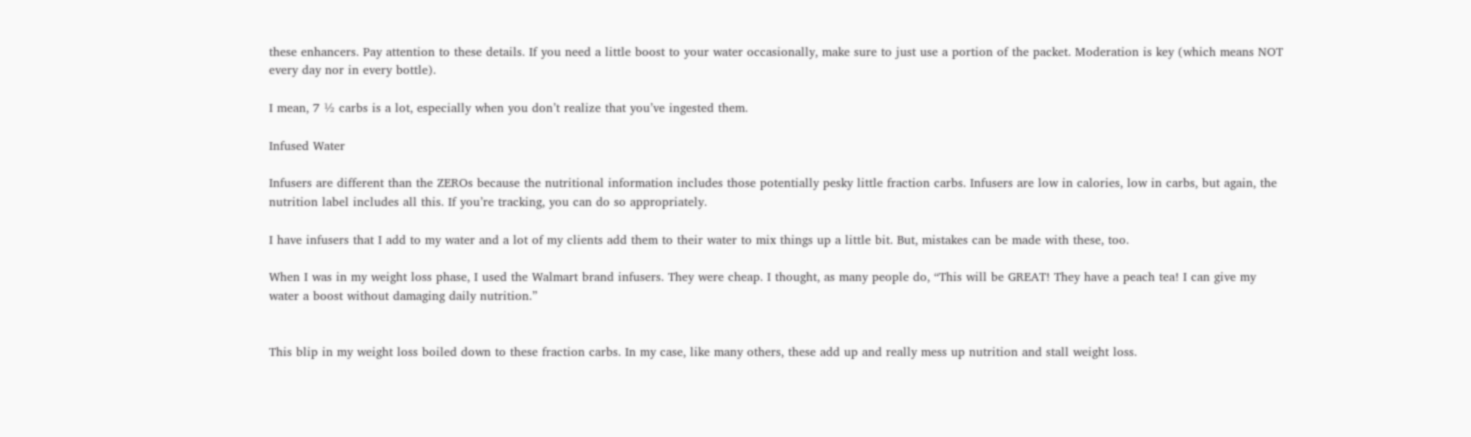these enhancers. Pay attention to these details. If you need a little boost to your water occasionally, make sure to just use a portion of the packet. Moderation is key (which means NOT every day nor in every bottle).

I mean, 7 ½ carbs is a lot, especially when you don’t realize that you’ve ingested them.

Infused Water

Infusers are different than the ZEROs because the nutritional information includes those potentially pesky little fraction carbs. Infusers are low in calories, low in carbs, but again, the nutrition label includes all this. If you’re tracking, you can do so appropriately.

I have infusers that I add to my water and a lot of my clients add them to their water to mix things up a little bit. But, mistakes can be made with these, too.

When I was in my weight loss phase, I used the Walmart brand infusers. They were cheap. I thought, as many people do, “This will be GREAT! They have a peach tea! I can give my water a boost without damaging daily nutrition.”


This blip in my weight loss boiled down to these fraction carbs. In my case, like many others, these add up and really mess up nutrition and stall weight loss.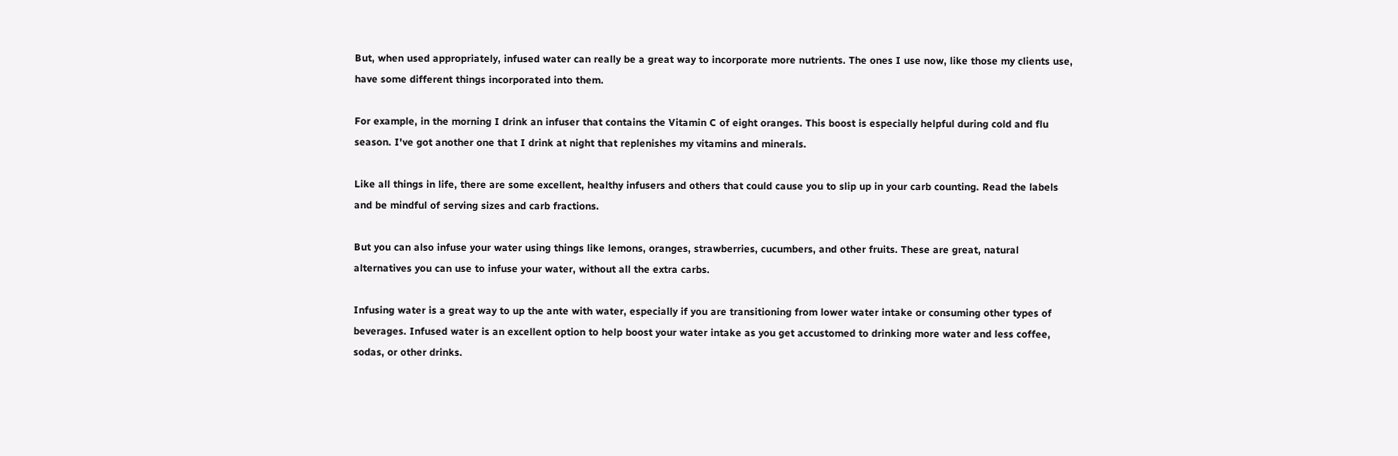But, when used appropriately, infused water can really be a great way to incorporate more nutrients. The ones I use now, like those my clients use, have some different things incorporated into them.

For example, in the morning I drink an infuser that contains the Vitamin C of eight oranges. This boost is especially helpful during cold and flu season. I've got another one that I drink at night that replenishes my vitamins and minerals.

Like all things in life, there are some excellent, healthy infusers and others that could cause you to slip up in your carb counting. Read the labels and be mindful of serving sizes and carb fractions.

But you can also infuse your water using things like lemons, oranges, strawberries, cucumbers, and other fruits. These are great, natural alternatives you can use to infuse your water, without all the extra carbs.

Infusing water is a great way to up the ante with water, especially if you are transitioning from lower water intake or consuming other types of beverages. Infused water is an excellent option to help boost your water intake as you get accustomed to drinking more water and less coffee, sodas, or other drinks.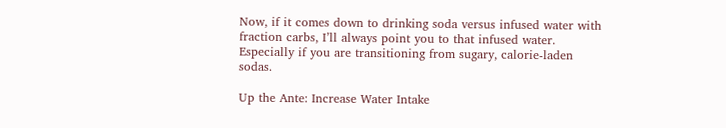Now, if it comes down to drinking soda versus infused water with fraction carbs, I’ll always point you to that infused water. Especially if you are transitioning from sugary, calorie-laden sodas.

Up the Ante: Increase Water Intake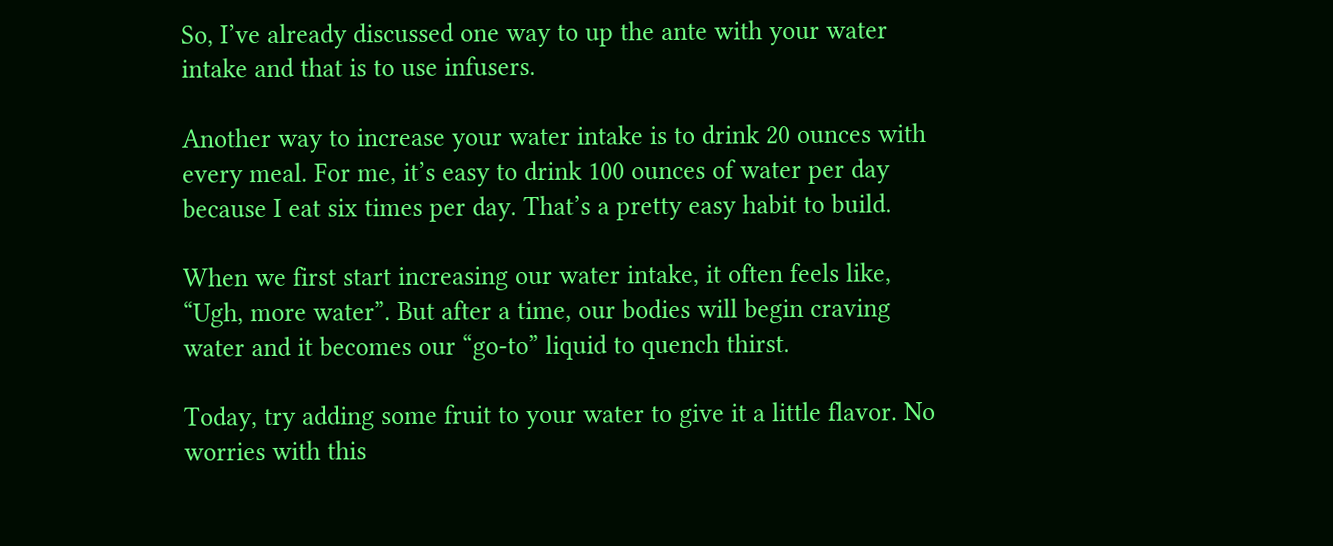So, I’ve already discussed one way to up the ante with your water intake and that is to use infusers.

Another way to increase your water intake is to drink 20 ounces with every meal. For me, it’s easy to drink 100 ounces of water per day because I eat six times per day. That’s a pretty easy habit to build.

When we first start increasing our water intake, it often feels like, “Ugh, more water”. But after a time, our bodies will begin craving water and it becomes our “go-to” liquid to quench thirst.

Today, try adding some fruit to your water to give it a little flavor. No worries with this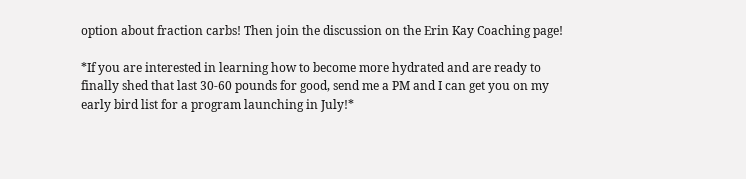option about fraction carbs! Then join the discussion on the Erin Kay Coaching page!

*If you are interested in learning how to become more hydrated and are ready to finally shed that last 30-60 pounds for good, send me a PM and I can get you on my early bird list for a program launching in July!*